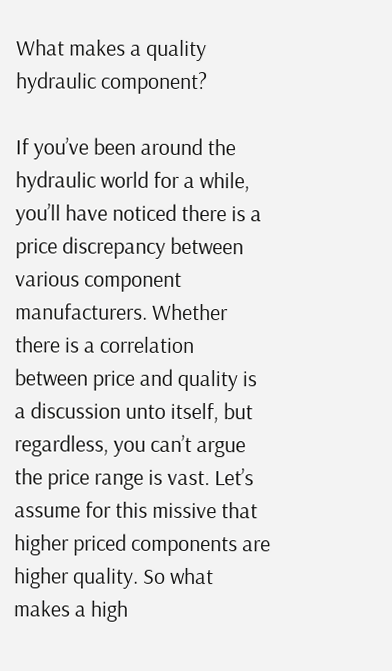What makes a quality hydraulic component?

If you’ve been around the hydraulic world for a while, you’ll have noticed there is a price discrepancy between various component manufacturers. Whether there is a correlation between price and quality is a discussion unto itself, but regardless, you can’t argue the price range is vast. Let’s assume for this missive that higher priced components are higher quality. So what makes a high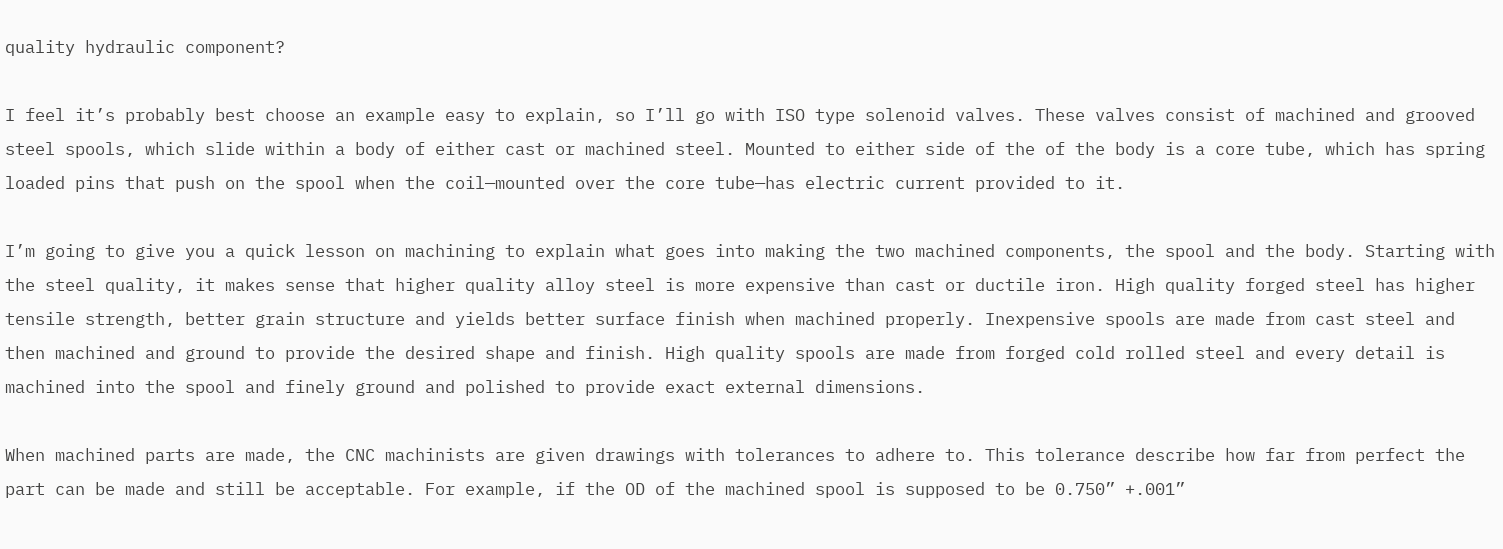quality hydraulic component?

I feel it’s probably best choose an example easy to explain, so I’ll go with ISO type solenoid valves. These valves consist of machined and grooved steel spools, which slide within a body of either cast or machined steel. Mounted to either side of the of the body is a core tube, which has spring loaded pins that push on the spool when the coil—mounted over the core tube—has electric current provided to it.

I’m going to give you a quick lesson on machining to explain what goes into making the two machined components, the spool and the body. Starting with the steel quality, it makes sense that higher quality alloy steel is more expensive than cast or ductile iron. High quality forged steel has higher tensile strength, better grain structure and yields better surface finish when machined properly. Inexpensive spools are made from cast steel and then machined and ground to provide the desired shape and finish. High quality spools are made from forged cold rolled steel and every detail is machined into the spool and finely ground and polished to provide exact external dimensions.

When machined parts are made, the CNC machinists are given drawings with tolerances to adhere to. This tolerance describe how far from perfect the part can be made and still be acceptable. For example, if the OD of the machined spool is supposed to be 0.750” +.001”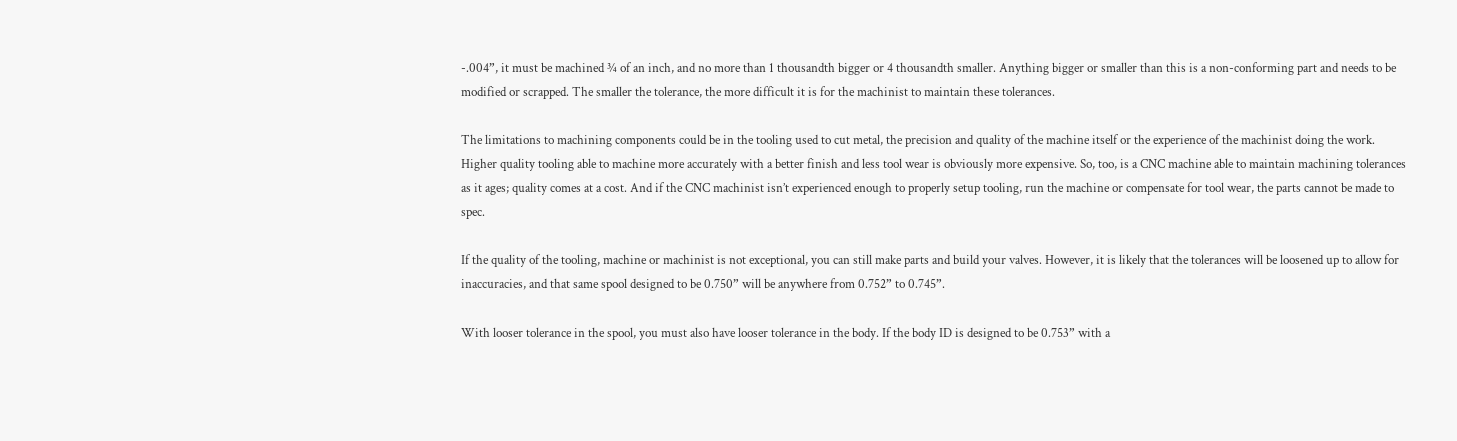-.004”, it must be machined ¾ of an inch, and no more than 1 thousandth bigger or 4 thousandth smaller. Anything bigger or smaller than this is a non-conforming part and needs to be modified or scrapped. The smaller the tolerance, the more difficult it is for the machinist to maintain these tolerances.

The limitations to machining components could be in the tooling used to cut metal, the precision and quality of the machine itself or the experience of the machinist doing the work. Higher quality tooling able to machine more accurately with a better finish and less tool wear is obviously more expensive. So, too, is a CNC machine able to maintain machining tolerances as it ages; quality comes at a cost. And if the CNC machinist isn’t experienced enough to properly setup tooling, run the machine or compensate for tool wear, the parts cannot be made to spec.

If the quality of the tooling, machine or machinist is not exceptional, you can still make parts and build your valves. However, it is likely that the tolerances will be loosened up to allow for inaccuracies, and that same spool designed to be 0.750” will be anywhere from 0.752” to 0.745”.

With looser tolerance in the spool, you must also have looser tolerance in the body. If the body ID is designed to be 0.753” with a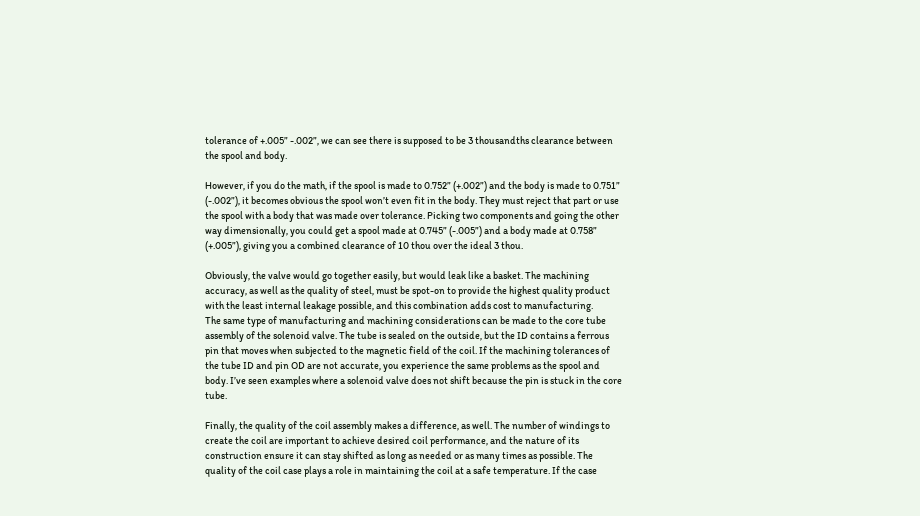tolerance of +.005” -.002”, we can see there is supposed to be 3 thousandths clearance between the spool and body.

However, if you do the math, if the spool is made to 0.752” (+.002”) and the body is made to 0.751” (-.002”), it becomes obvious the spool won’t even fit in the body. They must reject that part or use the spool with a body that was made over tolerance. Picking two components and going the other way dimensionally, you could get a spool made at 0.745” (-.005”) and a body made at 0.758” (+.005”), giving you a combined clearance of 10 thou over the ideal 3 thou.

Obviously, the valve would go together easily, but would leak like a basket. The machining accuracy, as well as the quality of steel, must be spot-on to provide the highest quality product with the least internal leakage possible, and this combination adds cost to manufacturing.
The same type of manufacturing and machining considerations can be made to the core tube assembly of the solenoid valve. The tube is sealed on the outside, but the ID contains a ferrous pin that moves when subjected to the magnetic field of the coil. If the machining tolerances of the tube ID and pin OD are not accurate, you experience the same problems as the spool and body. I’ve seen examples where a solenoid valve does not shift because the pin is stuck in the core tube.

Finally, the quality of the coil assembly makes a difference, as well. The number of windings to create the coil are important to achieve desired coil performance, and the nature of its construction ensure it can stay shifted as long as needed or as many times as possible. The quality of the coil case plays a role in maintaining the coil at a safe temperature. If the case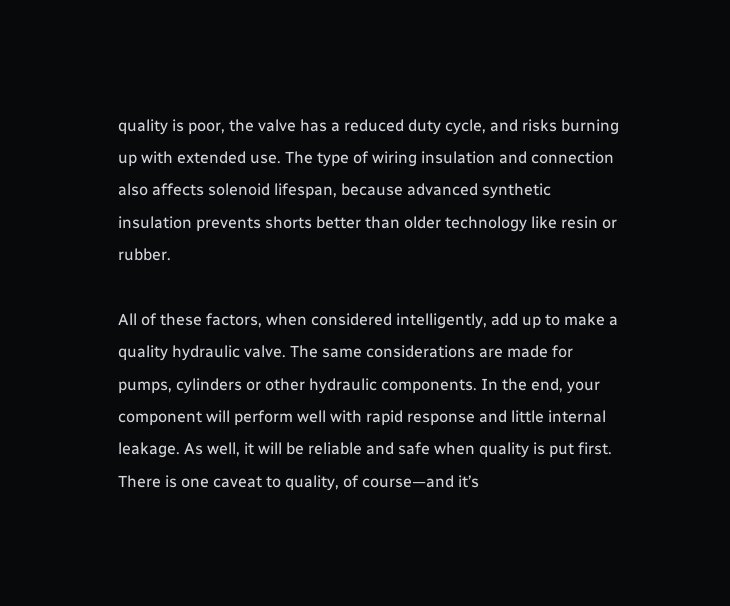quality is poor, the valve has a reduced duty cycle, and risks burning up with extended use. The type of wiring insulation and connection also affects solenoid lifespan, because advanced synthetic insulation prevents shorts better than older technology like resin or rubber.

All of these factors, when considered intelligently, add up to make a quality hydraulic valve. The same considerations are made for pumps, cylinders or other hydraulic components. In the end, your component will perform well with rapid response and little internal leakage. As well, it will be reliable and safe when quality is put first. There is one caveat to quality, of course—and it’s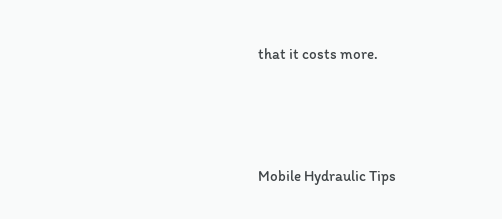that it costs more.




Mobile Hydraulic Tips